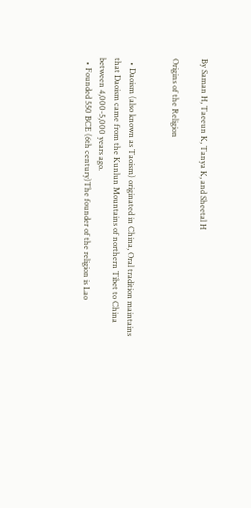By Saman H, Taeeun K, Tanya K, and Sheetal H

Origins of the Religion


  • Daoism (also known as Taoism) originated in China, Oral tradition maintains that Daoism came from the Kunlun Mountains of northern Tibet to China between 4,000-5,000 years ago.
  • Founded 550 BCE (6th century)The founder of the religion is Lao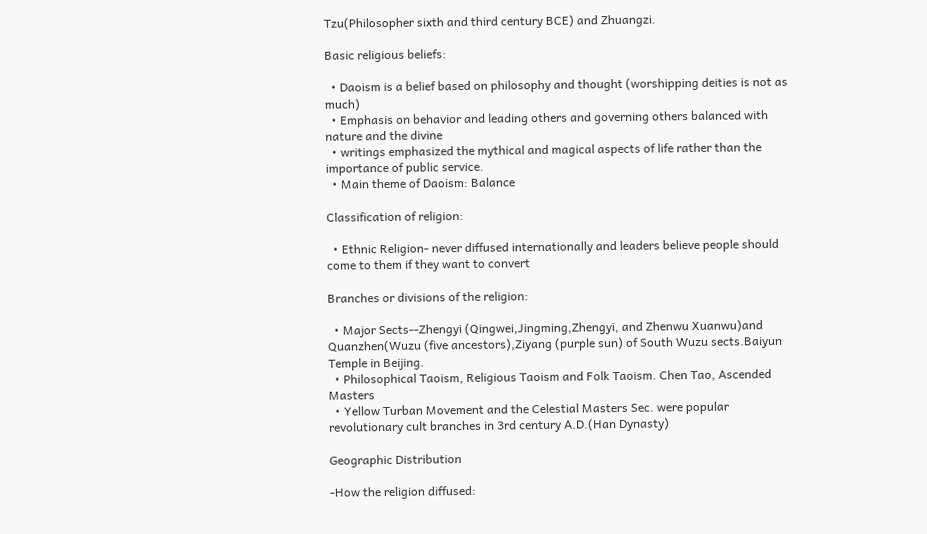Tzu(Philosopher sixth and third century BCE) and Zhuangzi.

Basic religious beliefs:

  • Daoism is a belief based on philosophy and thought (worshipping deities is not as much)
  • Emphasis on behavior and leading others and governing others balanced with nature and the divine
  • writings emphasized the mythical and magical aspects of life rather than the importance of public service.
  • Main theme of Daoism: Balance

Classification of religion:

  • Ethnic Religion- never diffused internationally and leaders believe people should come to them if they want to convert

Branches or divisions of the religion:

  • Major Sects--Zhengyi (Qingwei,Jingming,Zhengyi, and Zhenwu Xuanwu)and Quanzhen(Wuzu (five ancestors),Ziyang (purple sun) of South Wuzu sects.Baiyun Temple in Beijing.
  • Philosophical Taoism, Religious Taoism and Folk Taoism. Chen Tao, Ascended Masters
  • Yellow Turban Movement and the Celestial Masters Sec. were popular revolutionary cult branches in 3rd century A.D.(Han Dynasty)

Geographic Distribution

-How the religion diffused: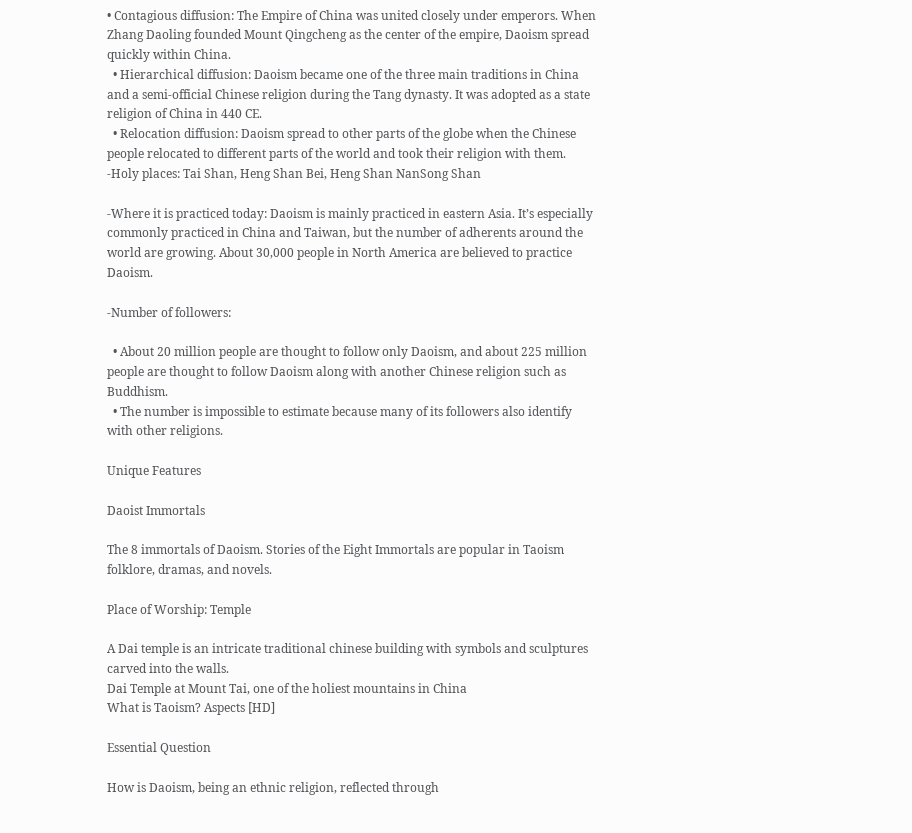• Contagious diffusion: The Empire of China was united closely under emperors. When Zhang Daoling founded Mount Qingcheng as the center of the empire, Daoism spread quickly within China.
  • Hierarchical diffusion: Daoism became one of the three main traditions in China and a semi-official Chinese religion during the Tang dynasty. It was adopted as a state religion of China in 440 CE.
  • Relocation diffusion: Daoism spread to other parts of the globe when the Chinese people relocated to different parts of the world and took their religion with them.
-Holy places: Tai Shan, Heng Shan Bei, Heng Shan NanSong Shan

-Where it is practiced today: Daoism is mainly practiced in eastern Asia. It’s especially commonly practiced in China and Taiwan, but the number of adherents around the world are growing. About 30,000 people in North America are believed to practice Daoism.

-Number of followers:

  • About 20 million people are thought to follow only Daoism, and about 225 million people are thought to follow Daoism along with another Chinese religion such as Buddhism.
  • The number is impossible to estimate because many of its followers also identify with other religions.

Unique Features

Daoist Immortals

The 8 immortals of Daoism. Stories of the Eight Immortals are popular in Taoism folklore, dramas, and novels.

Place of Worship: Temple

A Dai temple is an intricate traditional chinese building with symbols and sculptures carved into the walls.
Dai Temple at Mount Tai, one of the holiest mountains in China
What is Taoism? Aspects [HD]

Essential Question

How is Daoism, being an ethnic religion, reflected through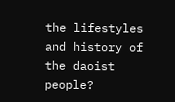the lifestyles and history of the daoist people?